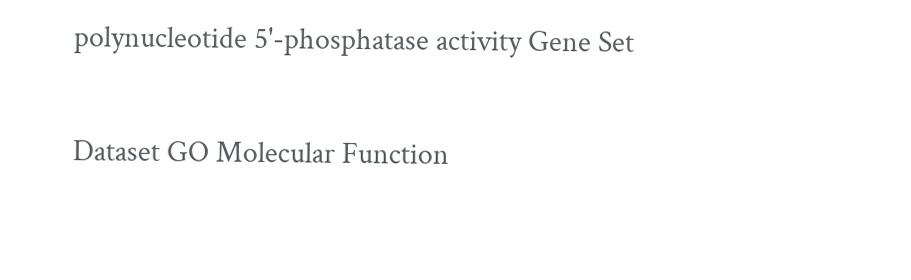polynucleotide 5'-phosphatase activity Gene Set

Dataset GO Molecular Function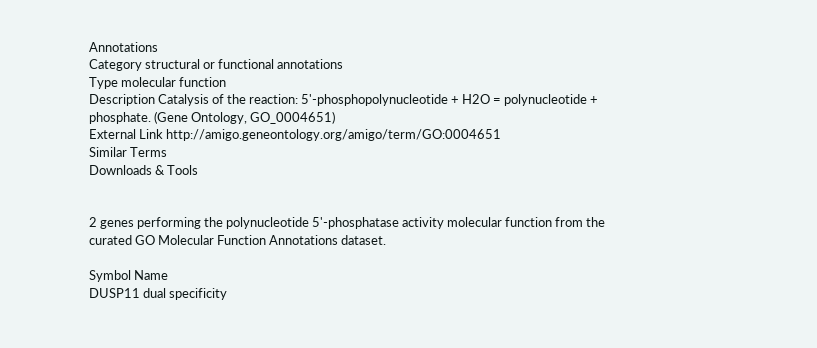Annotations
Category structural or functional annotations
Type molecular function
Description Catalysis of the reaction: 5'-phosphopolynucleotide + H2O = polynucleotide + phosphate. (Gene Ontology, GO_0004651)
External Link http://amigo.geneontology.org/amigo/term/GO:0004651
Similar Terms
Downloads & Tools


2 genes performing the polynucleotide 5'-phosphatase activity molecular function from the curated GO Molecular Function Annotations dataset.

Symbol Name
DUSP11 dual specificity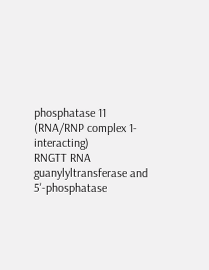phosphatase 11 (RNA/RNP complex 1-interacting)
RNGTT RNA guanylyltransferase and 5'-phosphatase